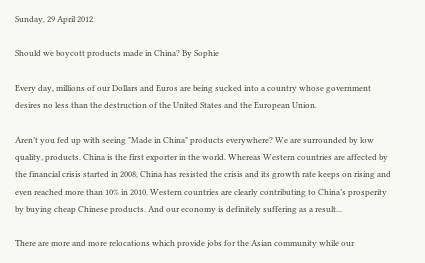Sunday, 29 April 2012

Should we boycott products made in China? By Sophie

Every day, millions of our Dollars and Euros are being sucked into a country whose government desires no less than the destruction of the United States and the European Union.

Aren’t you fed up with seeing "Made in China" products everywhere? We are surrounded by low quality, products. China is the first exporter in the world. Whereas Western countries are affected by the financial crisis started in 2008, China has resisted the crisis and its growth rate keeps on rising and even reached more than 10% in 2010. Western countries are clearly contributing to China’s prosperity by buying cheap Chinese products. And our economy is definitely suffering as a result...

There are more and more relocations which provide jobs for the Asian community while our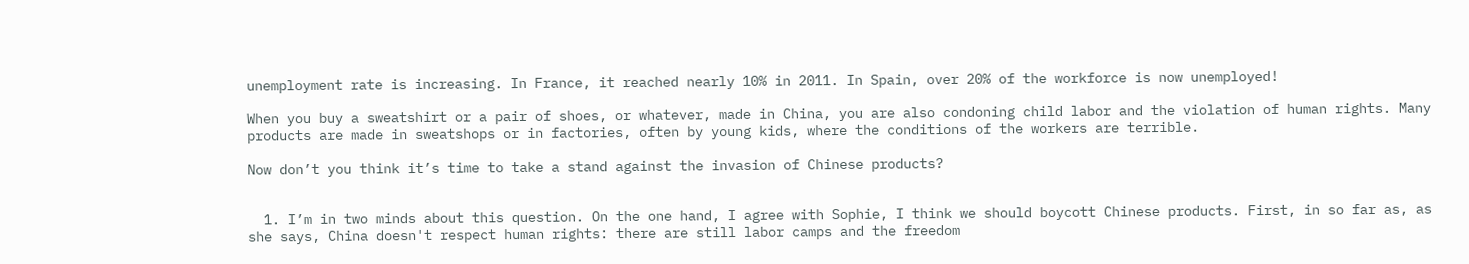unemployment rate is increasing. In France, it reached nearly 10% in 2011. In Spain, over 20% of the workforce is now unemployed!

When you buy a sweatshirt or a pair of shoes, or whatever, made in China, you are also condoning child labor and the violation of human rights. Many products are made in sweatshops or in factories, often by young kids, where the conditions of the workers are terrible.

Now don’t you think it’s time to take a stand against the invasion of Chinese products?


  1. I’m in two minds about this question. On the one hand, I agree with Sophie, I think we should boycott Chinese products. First, in so far as, as she says, China doesn't respect human rights: there are still labor camps and the freedom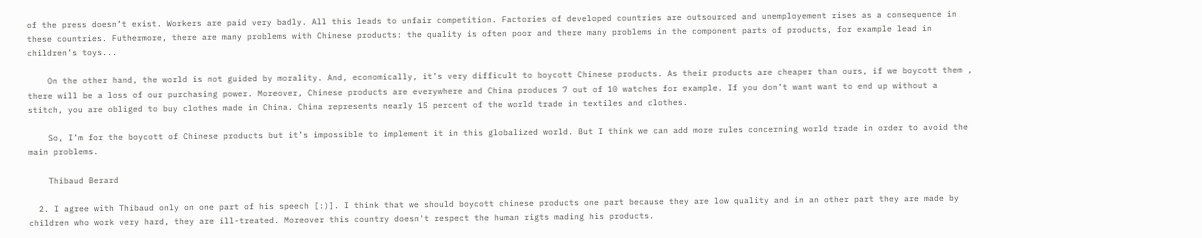of the press doesn’t exist. Workers are paid very badly. All this leads to unfair competition. Factories of developed countries are outsourced and unemployement rises as a consequence in these countries. Futhermore, there are many problems with Chinese products: the quality is often poor and there many problems in the component parts of products, for example lead in children’s toys...

    On the other hand, the world is not guided by morality. And, economically, it’s very difficult to boycott Chinese products. As their products are cheaper than ours, if we boycott them , there will be a loss of our purchasing power. Moreover, Chinese products are everywhere and China produces 7 out of 10 watches for example. If you don’t want want to end up without a stitch, you are obliged to buy clothes made in China. China represents nearly 15 percent of the world trade in textiles and clothes.

    So, I’m for the boycott of Chinese products but it’s impossible to implement it in this globalized world. But I think we can add more rules concerning world trade in order to avoid the main problems.

    Thibaud Berard

  2. I agree with Thibaud only on one part of his speech [:)]. I think that we should boycott chinese products one part because they are low quality and in an other part they are made by children who work very hard, they are ill-treated. Moreover this country doesn't respect the human rigts mading his products.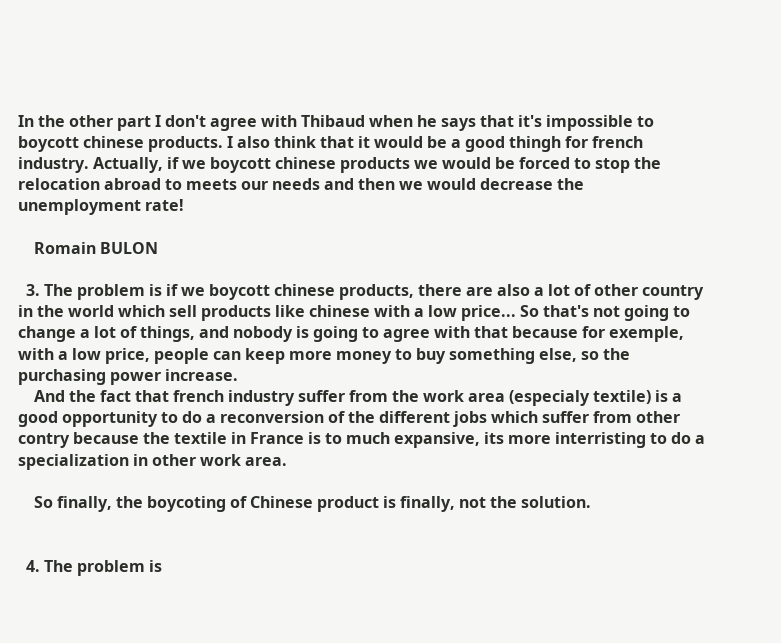In the other part I don't agree with Thibaud when he says that it's impossible to boycott chinese products. I also think that it would be a good thingh for french industry. Actually, if we boycott chinese products we would be forced to stop the relocation abroad to meets our needs and then we would decrease the unemployment rate!

    Romain BULON

  3. The problem is if we boycott chinese products, there are also a lot of other country in the world which sell products like chinese with a low price... So that's not going to change a lot of things, and nobody is going to agree with that because for exemple, with a low price, people can keep more money to buy something else, so the purchasing power increase.
    And the fact that french industry suffer from the work area (especialy textile) is a good opportunity to do a reconversion of the different jobs which suffer from other contry because the textile in France is to much expansive, its more interristing to do a specialization in other work area.

    So finally, the boycoting of Chinese product is finally, not the solution.


  4. The problem is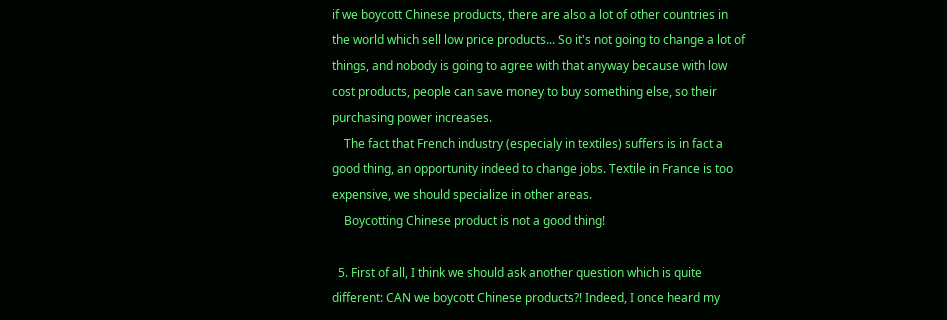if we boycott Chinese products, there are also a lot of other countries in the world which sell low price products... So it's not going to change a lot of things, and nobody is going to agree with that anyway because with low cost products, people can save money to buy something else, so their purchasing power increases.
    The fact that French industry (especialy in textiles) suffers is in fact a good thing, an opportunity indeed to change jobs. Textile in France is too expensive, we should specialize in other areas.
    Boycotting Chinese product is not a good thing!

  5. First of all, I think we should ask another question which is quite different: CAN we boycott Chinese products?! Indeed, I once heard my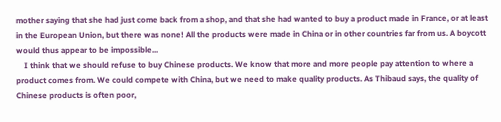mother saying that she had just come back from a shop, and that she had wanted to buy a product made in France, or at least in the European Union, but there was none! All the products were made in China or in other countries far from us. A boycott would thus appear to be impossible...
    I think that we should refuse to buy Chinese products. We know that more and more people pay attention to where a product comes from. We could compete with China, but we need to make quality products. As Thibaud says, the quality of Chinese products is often poor,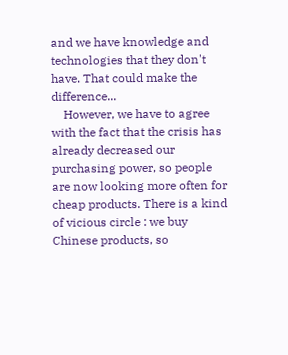and we have knowledge and technologies that they don't have. That could make the difference...
    However, we have to agree with the fact that the crisis has already decreased our purchasing power, so people are now looking more often for cheap products. There is a kind of vicious circle : we buy Chinese products, so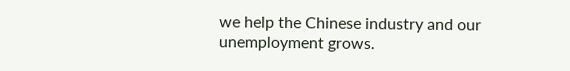we help the Chinese industry and our unemployment grows.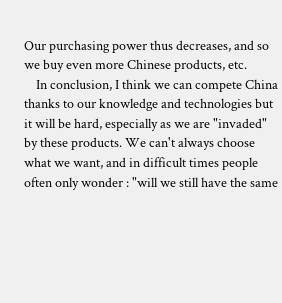Our purchasing power thus decreases, and so we buy even more Chinese products, etc.
    In conclusion, I think we can compete China thanks to our knowledge and technologies but it will be hard, especially as we are "invaded" by these products. We can't always choose what we want, and in difficult times people often only wonder : "will we still have the same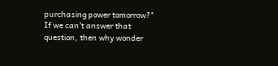purchasing power tomorrow?" If we can't answer that question, then why wonder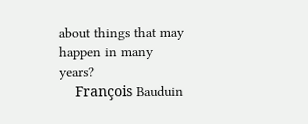about things that may happen in many years?
    François Bauduin